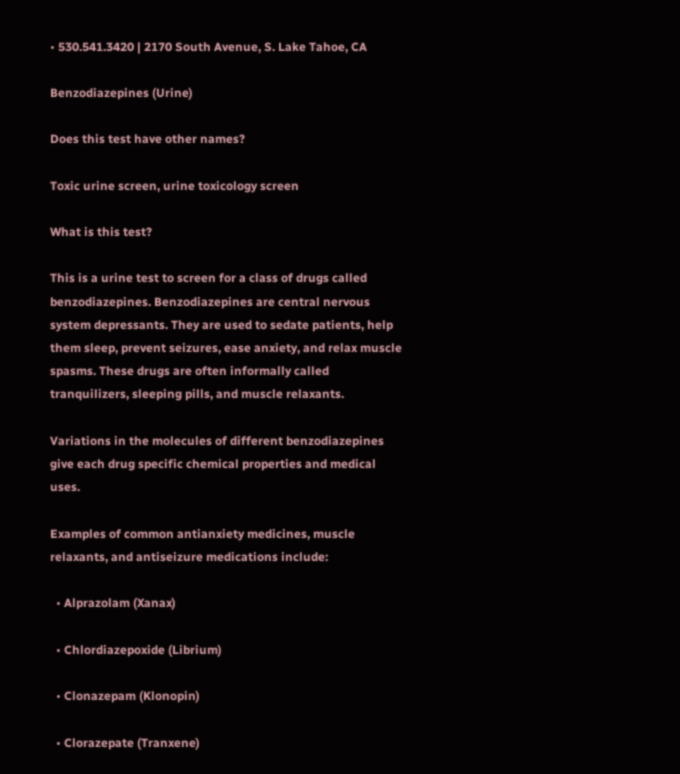• 530.541.3420 | 2170 South Avenue, S. Lake Tahoe, CA

Benzodiazepines (Urine)

Does this test have other names?

Toxic urine screen, urine toxicology screen

What is this test?

This is a urine test to screen for a class of drugs called benzodiazepines. Benzodiazepines are central nervous system depressants. They are used to sedate patients, help them sleep, prevent seizures, ease anxiety, and relax muscle spasms. These drugs are often informally called tranquilizers, sleeping pills, and muscle relaxants.

Variations in the molecules of different benzodiazepines give each drug specific chemical properties and medical uses.

Examples of common antianxiety medicines, muscle relaxants, and antiseizure medications include:

  • Alprazolam (Xanax)

  • Chlordiazepoxide (Librium)

  • Clonazepam (Klonopin)

  • Clorazepate (Tranxene)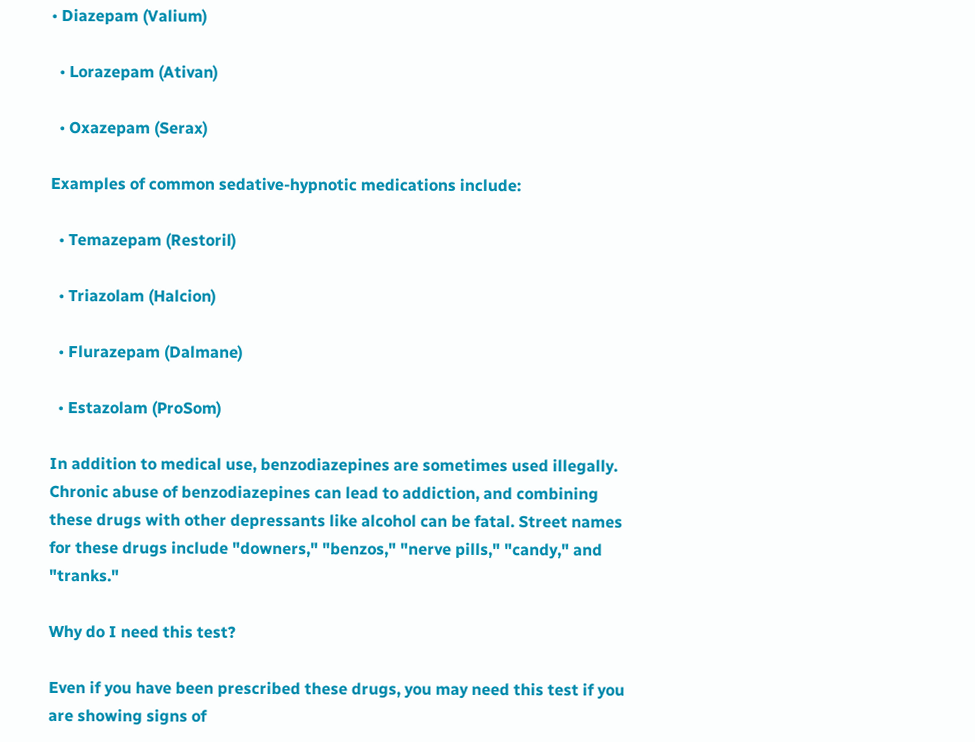• Diazepam (Valium)

  • Lorazepam (Ativan)

  • Oxazepam (Serax)

Examples of common sedative-hypnotic medications include:

  • Temazepam (Restoril)

  • Triazolam (Halcion)

  • Flurazepam (Dalmane)

  • Estazolam (ProSom)

In addition to medical use, benzodiazepines are sometimes used illegally. Chronic abuse of benzodiazepines can lead to addiction, and combining these drugs with other depressants like alcohol can be fatal. Street names for these drugs include "downers," "benzos," "nerve pills," "candy," and "tranks."

Why do I need this test?

Even if you have been prescribed these drugs, you may need this test if you are showing signs of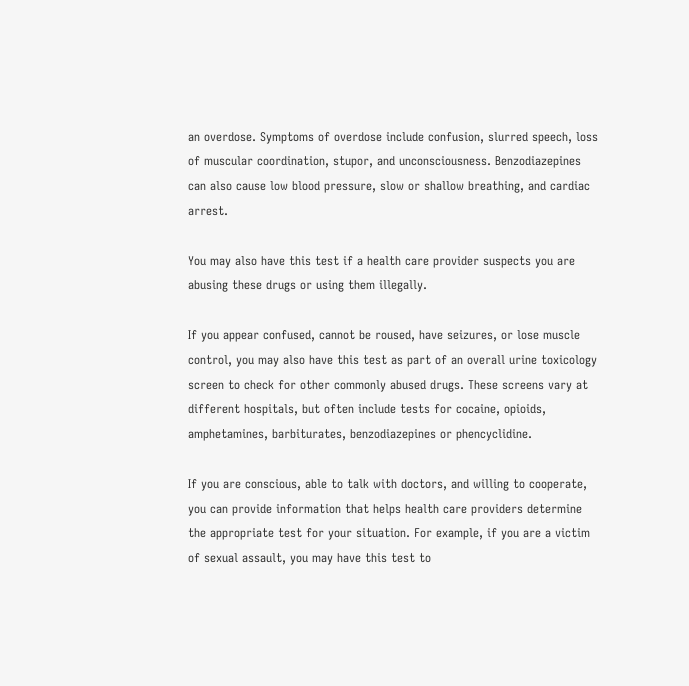an overdose. Symptoms of overdose include confusion, slurred speech, loss of muscular coordination, stupor, and unconsciousness. Benzodiazepines can also cause low blood pressure, slow or shallow breathing, and cardiac arrest.

You may also have this test if a health care provider suspects you are abusing these drugs or using them illegally.

If you appear confused, cannot be roused, have seizures, or lose muscle control, you may also have this test as part of an overall urine toxicology screen to check for other commonly abused drugs. These screens vary at different hospitals, but often include tests for cocaine, opioids, amphetamines, barbiturates, benzodiazepines or phencyclidine.

If you are conscious, able to talk with doctors, and willing to cooperate, you can provide information that helps health care providers determine the appropriate test for your situation. For example, if you are a victim of sexual assault, you may have this test to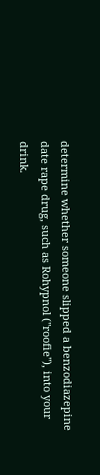determine whether someone slipped a benzodiazepine date rape drug, such as Rohypnol ("roofie"), into your drink.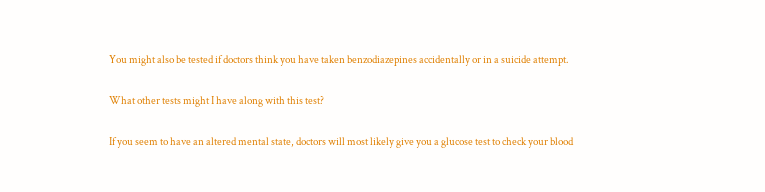You might also be tested if doctors think you have taken benzodiazepines accidentally or in a suicide attempt.

What other tests might I have along with this test?

If you seem to have an altered mental state, doctors will most likely give you a glucose test to check your blood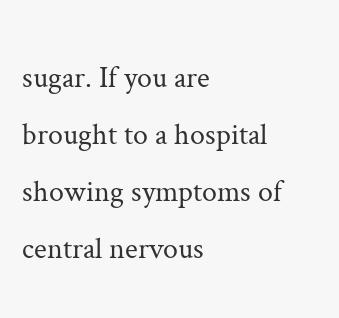sugar. If you are brought to a hospital showing symptoms of central nervous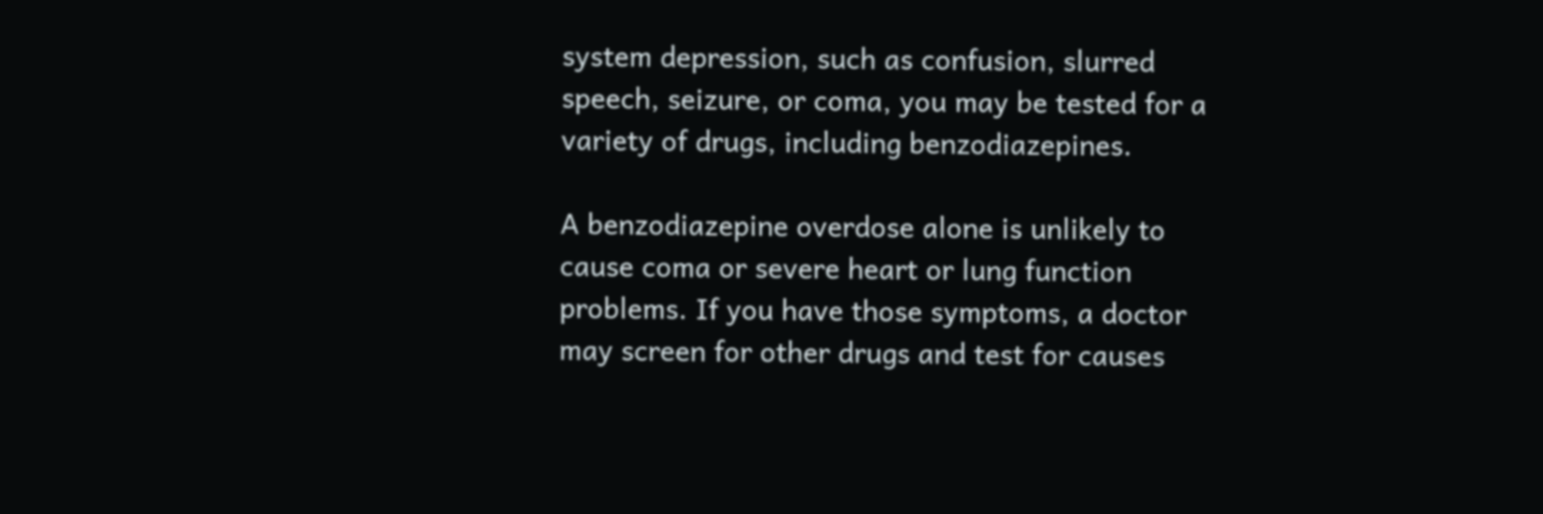system depression, such as confusion, slurred speech, seizure, or coma, you may be tested for a variety of drugs, including benzodiazepines.

A benzodiazepine overdose alone is unlikely to cause coma or severe heart or lung function problems. If you have those symptoms, a doctor may screen for other drugs and test for causes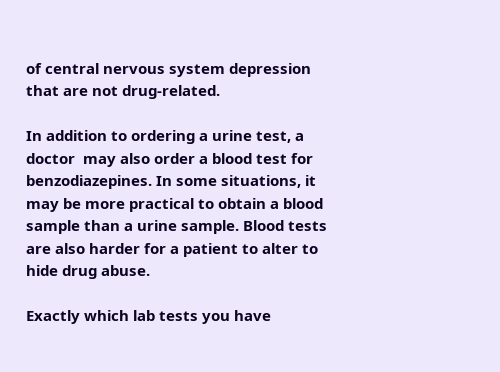of central nervous system depression that are not drug-related.

In addition to ordering a urine test, a doctor  may also order a blood test for benzodiazepines. In some situations, it may be more practical to obtain a blood sample than a urine sample. Blood tests are also harder for a patient to alter to hide drug abuse.

Exactly which lab tests you have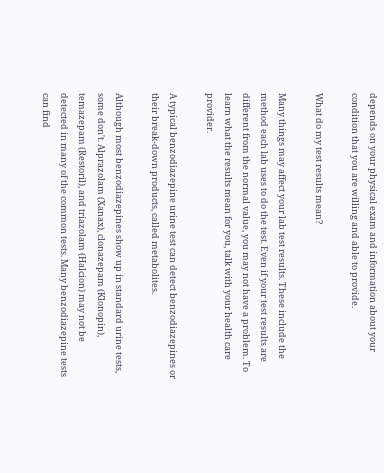depends on your physical exam and information about your condition that you are willing and able to provide.

What do my test results mean?

Many things may affect your lab test results. These include the method each lab uses to do the test. Even if your test results are different from the normal value, you may not have a problem. To learn what the results mean for you, talk with your health care provider.

A typical benzodiazepine urine test can detect benzodiazepines or their break-down products, called metabolites.

Although most benzodiazepines show up in standard urine tests, some don't. Alprazolam (Xanax), clonazepam (Klonopin), temazepam (Restoril), and triazolam (Halcion) may not be detected in many of the common tests. Many benzodiazepine tests can find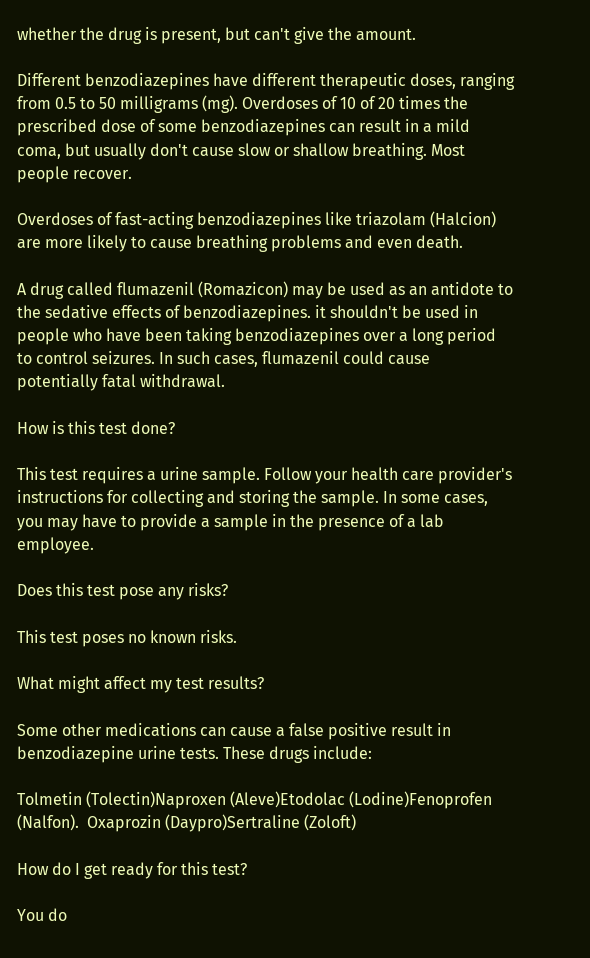whether the drug is present, but can't give the amount.

Different benzodiazepines have different therapeutic doses, ranging from 0.5 to 50 milligrams (mg). Overdoses of 10 of 20 times the prescribed dose of some benzodiazepines can result in a mild coma, but usually don't cause slow or shallow breathing. Most people recover.

Overdoses of fast-acting benzodiazepines like triazolam (Halcion) are more likely to cause breathing problems and even death.

A drug called flumazenil (Romazicon) may be used as an antidote to the sedative effects of benzodiazepines. it shouldn't be used in people who have been taking benzodiazepines over a long period to control seizures. In such cases, flumazenil could cause potentially fatal withdrawal.

How is this test done?

This test requires a urine sample. Follow your health care provider's instructions for collecting and storing the sample. In some cases, you may have to provide a sample in the presence of a lab employee.

Does this test pose any risks?

This test poses no known risks.

What might affect my test results?

Some other medications can cause a false positive result in benzodiazepine urine tests. These drugs include:

Tolmetin (Tolectin)Naproxen (Aleve)Etodolac (Lodine)Fenoprofen (Nalfon).  Oxaprozin (Daypro)Sertraline (Zoloft)

How do I get ready for this test?

You do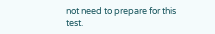not need to prepare for this test.